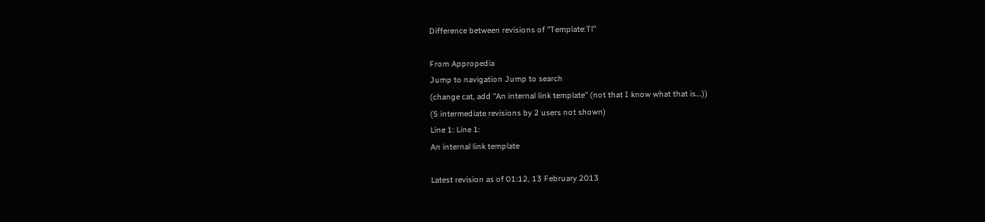Difference between revisions of "Template:Tl"

From Appropedia
Jump to navigation Jump to search
(change cat, add "An internal link template" (not that I know what that is...))
(5 intermediate revisions by 2 users not shown)
Line 1: Line 1:
An internal link template

Latest revision as of 01:12, 13 February 2013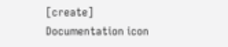[create] Documentation icon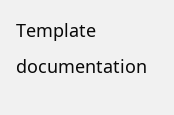Template documentation